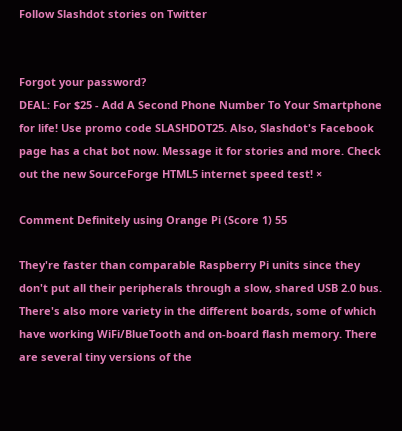Follow Slashdot stories on Twitter


Forgot your password?
DEAL: For $25 - Add A Second Phone Number To Your Smartphone for life! Use promo code SLASHDOT25. Also, Slashdot's Facebook page has a chat bot now. Message it for stories and more. Check out the new SourceForge HTML5 internet speed test! ×

Comment Definitely using Orange Pi (Score 1) 55

They're faster than comparable Raspberry Pi units since they don't put all their peripherals through a slow, shared USB 2.0 bus. There's also more variety in the different boards, some of which have working WiFi/BlueTooth and on-board flash memory. There are several tiny versions of the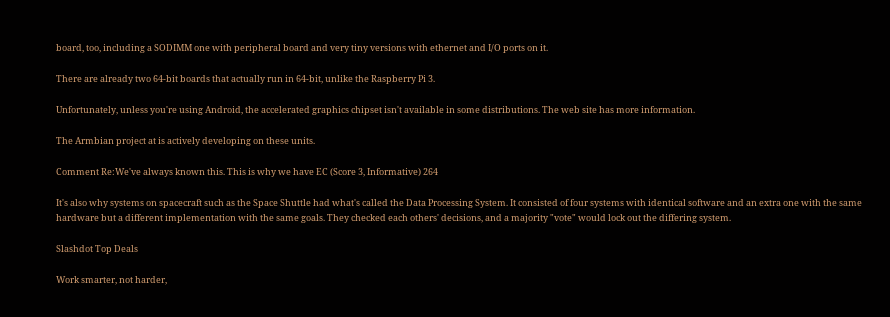board, too, including a SODIMM one with peripheral board and very tiny versions with ethernet and I/O ports on it.

There are already two 64-bit boards that actually run in 64-bit, unlike the Raspberry Pi 3.

Unfortunately, unless you're using Android, the accelerated graphics chipset isn't available in some distributions. The web site has more information.

The Armbian project at is actively developing on these units.

Comment Re:We've always known this. This is why we have EC (Score 3, Informative) 264

It's also why systems on spacecraft such as the Space Shuttle had what's called the Data Processing System. It consisted of four systems with identical software and an extra one with the same hardware but a different implementation with the same goals. They checked each others' decisions, and a majority "vote" would lock out the differing system.

Slashdot Top Deals

Work smarter, not harder,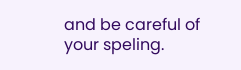and be careful of your speling.